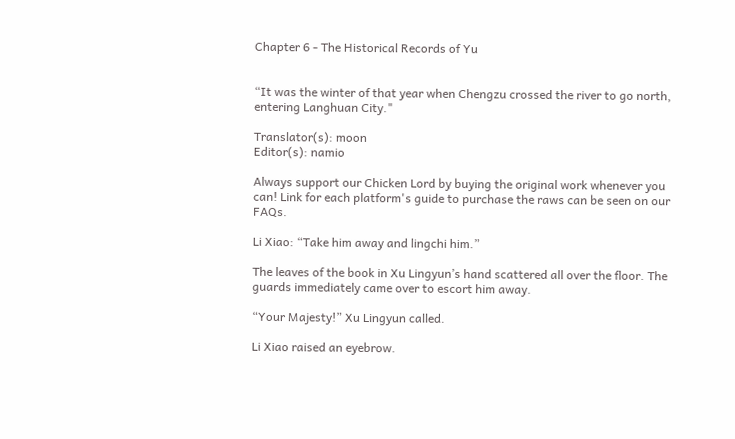Chapter 6 - The Historical Records of Yu


“It was the winter of that year when Chengzu crossed the river to go north, entering Langhuan City."

Translator(s): moon
Editor(s): namio

Always support our Chicken Lord by buying the original work whenever you can! Link for each platform's guide to purchase the raws can be seen on our FAQs.

Li Xiao: “Take him away and lingchi him.”

The leaves of the book in Xu Lingyun’s hand scattered all over the floor. The guards immediately came over to escort him away.

“Your Majesty!” Xu Lingyun called.

Li Xiao raised an eyebrow.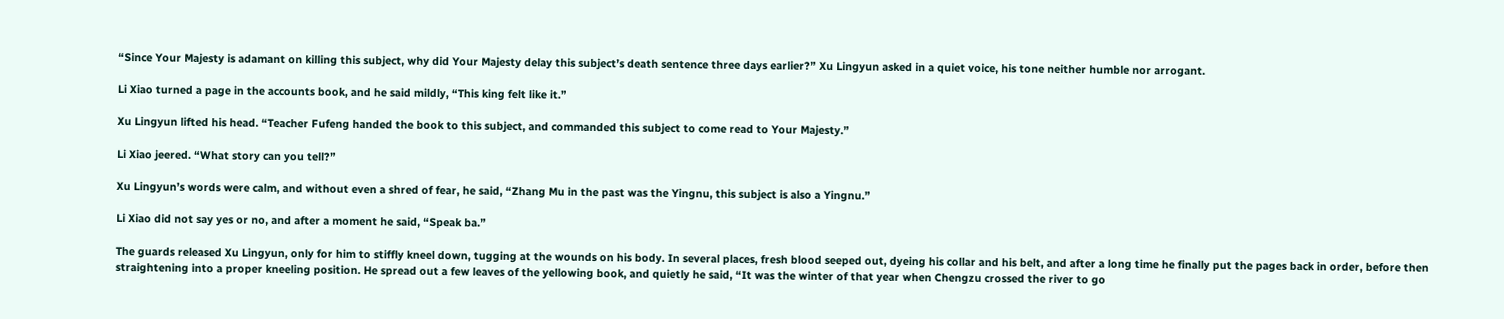“Since Your Majesty is adamant on killing this subject, why did Your Majesty delay this subject’s death sentence three days earlier?” Xu Lingyun asked in a quiet voice, his tone neither humble nor arrogant.

Li Xiao turned a page in the accounts book, and he said mildly, “This king felt like it.”

Xu Lingyun lifted his head. “Teacher Fufeng handed the book to this subject, and commanded this subject to come read to Your Majesty.”

Li Xiao jeered. “What story can you tell?”

Xu Lingyun’s words were calm, and without even a shred of fear, he said, “Zhang Mu in the past was the Yingnu, this subject is also a Yingnu.”

Li Xiao did not say yes or no, and after a moment he said, “Speak ba.”

The guards released Xu Lingyun, only for him to stiffly kneel down, tugging at the wounds on his body. In several places, fresh blood seeped out, dyeing his collar and his belt, and after a long time he finally put the pages back in order, before then straightening into a proper kneeling position. He spread out a few leaves of the yellowing book, and quietly he said, “It was the winter of that year when Chengzu crossed the river to go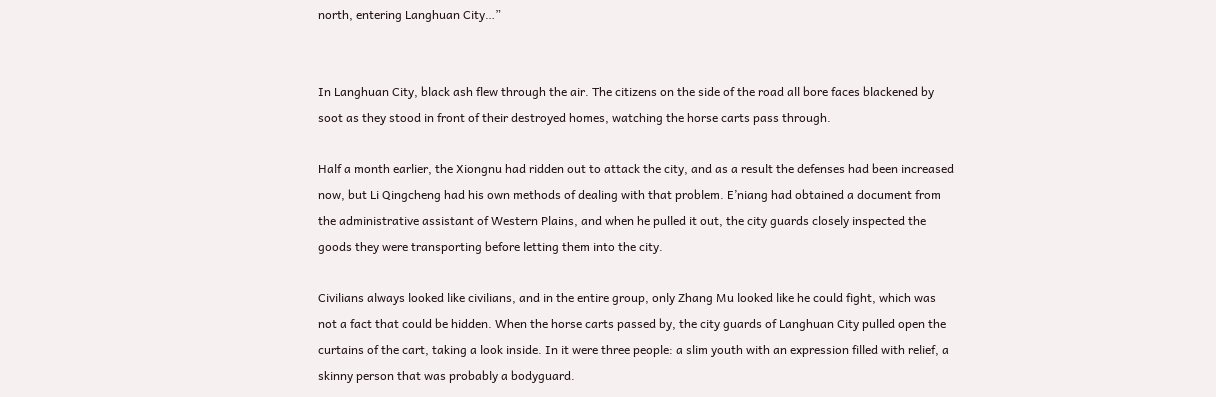north, entering Langhuan City…”


In Langhuan City, black ash flew through the air. The citizens on the side of the road all bore faces blackened by soot as they stood in front of their destroyed homes, watching the horse carts pass through.

Half a month earlier, the Xiongnu had ridden out to attack the city, and as a result the defenses had been increased now, but Li Qingcheng had his own methods of dealing with that problem. E’niang had obtained a document from the administrative assistant of Western Plains, and when he pulled it out, the city guards closely inspected the goods they were transporting before letting them into the city.

Civilians always looked like civilians, and in the entire group, only Zhang Mu looked like he could fight, which was not a fact that could be hidden. When the horse carts passed by, the city guards of Langhuan City pulled open the curtains of the cart, taking a look inside. In it were three people: a slim youth with an expression filled with relief, a skinny person that was probably a bodyguard.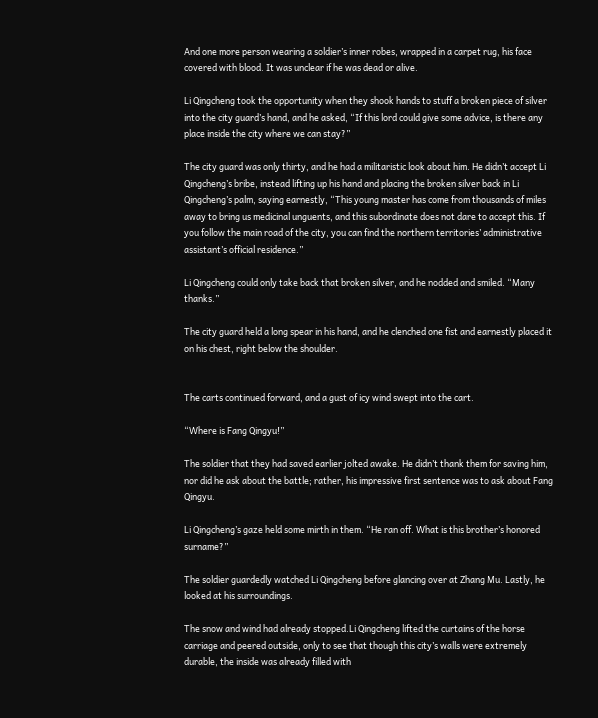And one more person wearing a soldier’s inner robes, wrapped in a carpet rug, his face covered with blood. It was unclear if he was dead or alive.

Li Qingcheng took the opportunity when they shook hands to stuff a broken piece of silver into the city guard’s hand, and he asked, “If this lord could give some advice, is there any place inside the city where we can stay?”

The city guard was only thirty, and he had a militaristic look about him. He didn’t accept Li Qingcheng’s bribe, instead lifting up his hand and placing the broken silver back in Li Qingcheng’s palm, saying earnestly, “This young master has come from thousands of miles away to bring us medicinal unguents, and this subordinate does not dare to accept this. If you follow the main road of the city, you can find the northern territories’ administrative assistant’s official residence.”

Li Qingcheng could only take back that broken silver, and he nodded and smiled. “Many thanks.”

The city guard held a long spear in his hand, and he clenched one fist and earnestly placed it on his chest, right below the shoulder.


The carts continued forward, and a gust of icy wind swept into the cart.

“Where is Fang Qingyu!”

The soldier that they had saved earlier jolted awake. He didn’t thank them for saving him, nor did he ask about the battle; rather, his impressive first sentence was to ask about Fang Qingyu.

Li Qingcheng’s gaze held some mirth in them. “He ran off. What is this brother’s honored surname?”

The soldier guardedly watched Li Qingcheng before glancing over at Zhang Mu. Lastly, he looked at his surroundings.

The snow and wind had already stopped.Li Qingcheng lifted the curtains of the horse carriage and peered outside, only to see that though this city’s walls were extremely durable, the inside was already filled with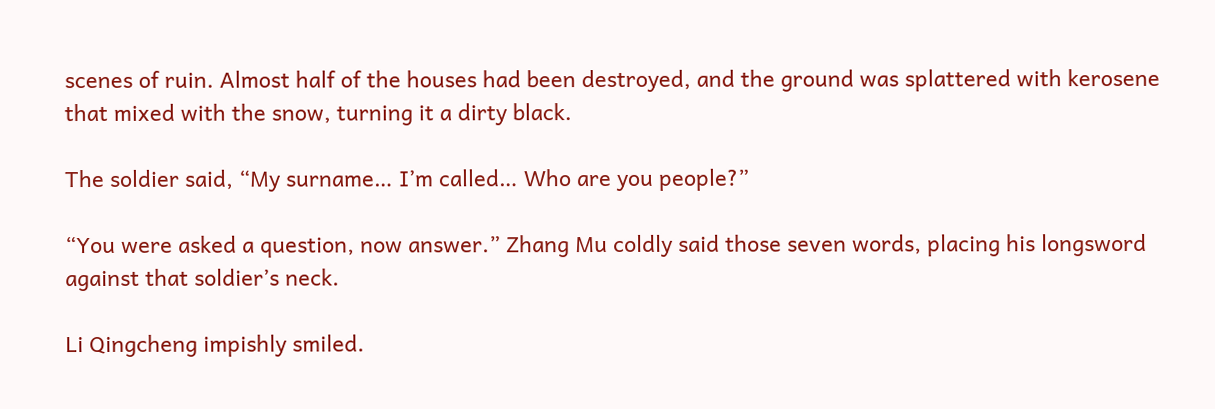scenes of ruin. Almost half of the houses had been destroyed, and the ground was splattered with kerosene that mixed with the snow, turning it a dirty black.

The soldier said, “My surname… I’m called… Who are you people?”

“You were asked a question, now answer.” Zhang Mu coldly said those seven words, placing his longsword against that soldier’s neck.

Li Qingcheng impishly smiled.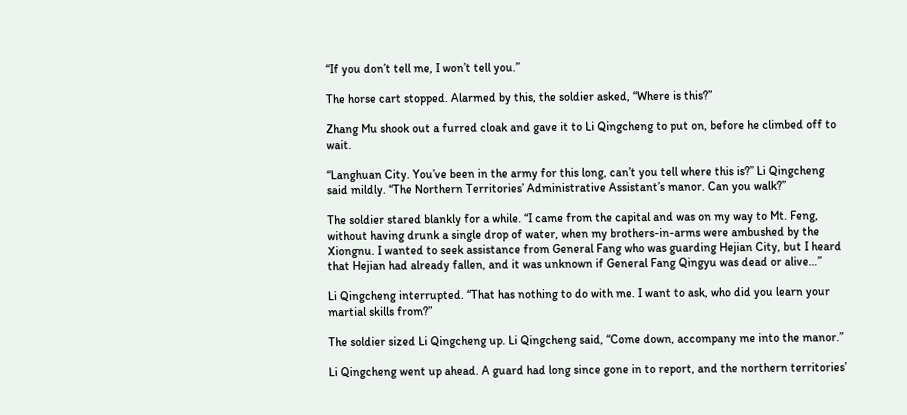“If you don’t tell me, I won’t tell you.”

The horse cart stopped. Alarmed by this, the soldier asked, “Where is this?”

Zhang Mu shook out a furred cloak and gave it to Li Qingcheng to put on, before he climbed off to wait.

“Langhuan City. You’ve been in the army for this long, can’t you tell where this is?” Li Qingcheng said mildly. “The Northern Territories’ Administrative Assistant’s manor. Can you walk?”

The soldier stared blankly for a while. “I came from the capital and was on my way to Mt. Feng, without having drunk a single drop of water, when my brothers-in-arms were ambushed by the Xiongnu. I wanted to seek assistance from General Fang who was guarding Hejian City, but I heard that Hejian had already fallen, and it was unknown if General Fang Qingyu was dead or alive…”

Li Qingcheng interrupted. “That has nothing to do with me. I want to ask, who did you learn your martial skills from?”

The soldier sized Li Qingcheng up. Li Qingcheng said, “Come down, accompany me into the manor.”

Li Qingcheng went up ahead. A guard had long since gone in to report, and the northern territories’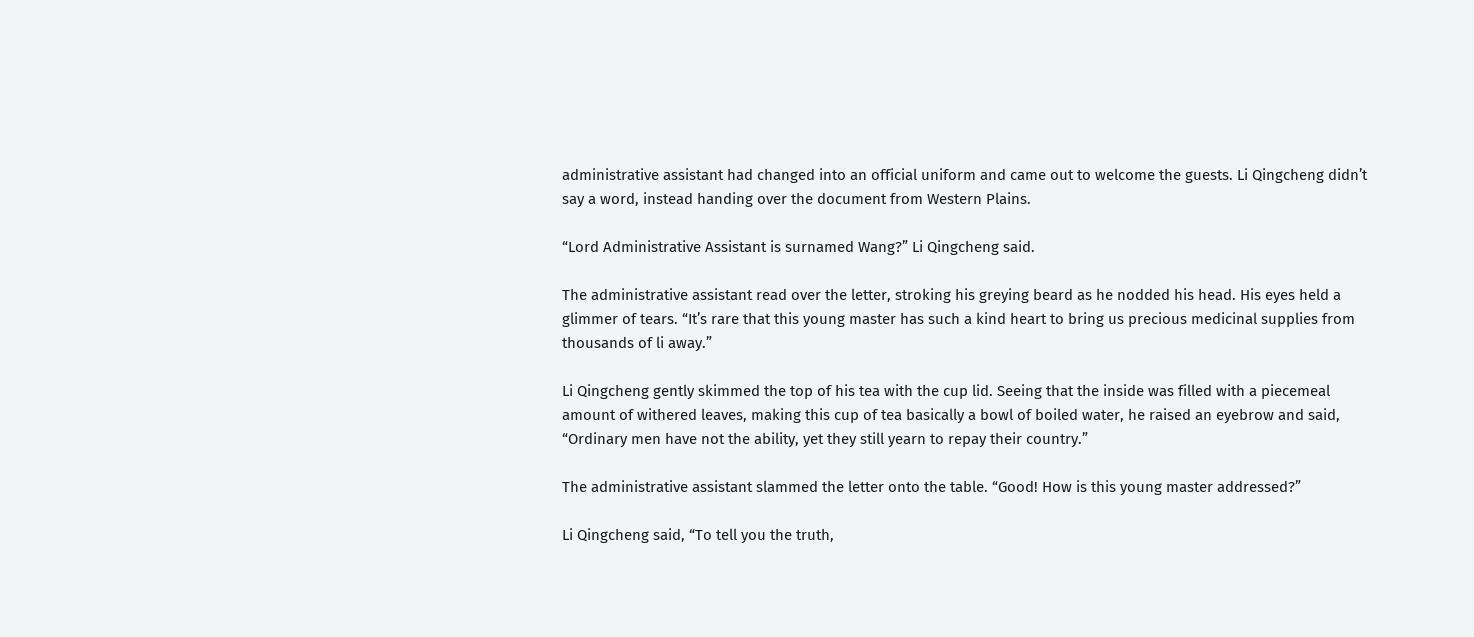administrative assistant had changed into an official uniform and came out to welcome the guests. Li Qingcheng didn’t say a word, instead handing over the document from Western Plains.

“Lord Administrative Assistant is surnamed Wang?” Li Qingcheng said.

The administrative assistant read over the letter, stroking his greying beard as he nodded his head. His eyes held a glimmer of tears. “It’s rare that this young master has such a kind heart to bring us precious medicinal supplies from thousands of li away.”

Li Qingcheng gently skimmed the top of his tea with the cup lid. Seeing that the inside was filled with a piecemeal amount of withered leaves, making this cup of tea basically a bowl of boiled water, he raised an eyebrow and said, “Ordinary men have not the ability, yet they still yearn to repay their country.”

The administrative assistant slammed the letter onto the table. “Good! How is this young master addressed?”

Li Qingcheng said, “To tell you the truth,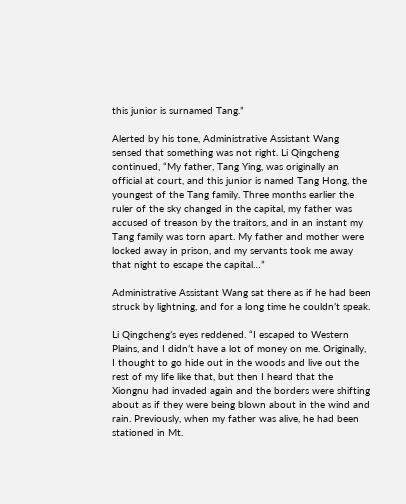this junior is surnamed Tang.”

Alerted by his tone, Administrative Assistant Wang sensed that something was not right. Li Qingcheng continued, “My father, Tang Ying, was originally an official at court, and this junior is named Tang Hong, the youngest of the Tang family. Three months earlier the ruler of the sky changed in the capital, my father was accused of treason by the traitors, and in an instant my Tang family was torn apart. My father and mother were locked away in prison, and my servants took me away that night to escape the capital…”

Administrative Assistant Wang sat there as if he had been struck by lightning, and for a long time he couldn’t speak.

Li Qingcheng’s eyes reddened. “I escaped to Western Plains, and I didn’t have a lot of money on me. Originally, I thought to go hide out in the woods and live out the rest of my life like that, but then I heard that the Xiongnu had invaded again and the borders were shifting about as if they were being blown about in the wind and rain. Previously, when my father was alive, he had been stationed in Mt.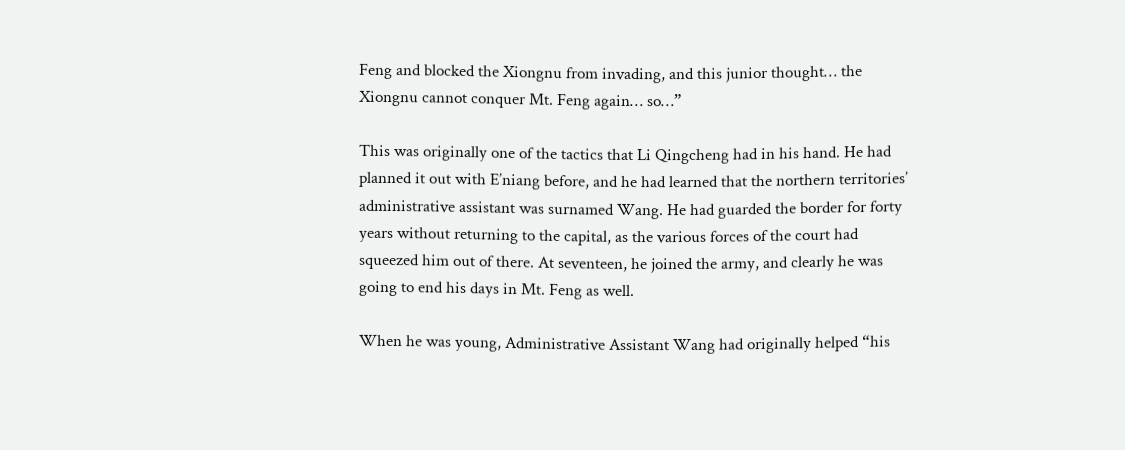Feng and blocked the Xiongnu from invading, and this junior thought… the Xiongnu cannot conquer Mt. Feng again… so…”

This was originally one of the tactics that Li Qingcheng had in his hand. He had planned it out with E’niang before, and he had learned that the northern territories’ administrative assistant was surnamed Wang. He had guarded the border for forty years without returning to the capital, as the various forces of the court had squeezed him out of there. At seventeen, he joined the army, and clearly he was going to end his days in Mt. Feng as well.

When he was young, Administrative Assistant Wang had originally helped “his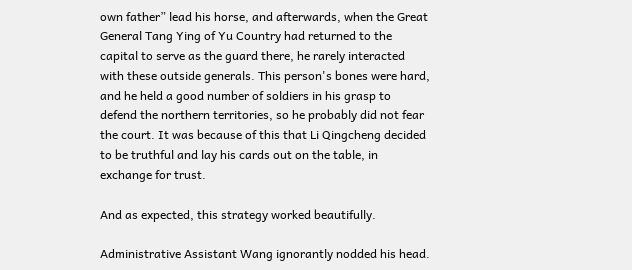own father” lead his horse, and afterwards, when the Great General Tang Ying of Yu Country had returned to the capital to serve as the guard there, he rarely interacted with these outside generals. This person's bones were hard, and he held a good number of soldiers in his grasp to defend the northern territories, so he probably did not fear the court. It was because of this that Li Qingcheng decided to be truthful and lay his cards out on the table, in exchange for trust.

And as expected, this strategy worked beautifully.

Administrative Assistant Wang ignorantly nodded his head.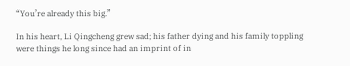“You’re already this big.”

In his heart, Li Qingcheng grew sad; his father dying and his family toppling were things he long since had an imprint of in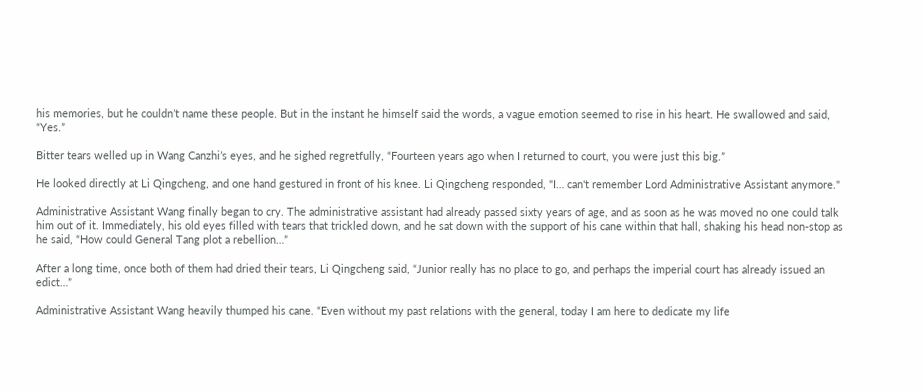his memories, but he couldn’t name these people. But in the instant he himself said the words, a vague emotion seemed to rise in his heart. He swallowed and said, “Yes.”

Bitter tears welled up in Wang Canzhi’s eyes, and he sighed regretfully, “Fourteen years ago when I returned to court, you were just this big.”

He looked directly at Li Qingcheng, and one hand gestured in front of his knee. Li Qingcheng responded, "I… can't remember Lord Administrative Assistant anymore."

Administrative Assistant Wang finally began to cry. The administrative assistant had already passed sixty years of age, and as soon as he was moved no one could talk him out of it. Immediately, his old eyes filled with tears that trickled down, and he sat down with the support of his cane within that hall, shaking his head non-stop as he said, “How could General Tang plot a rebellion…”

After a long time, once both of them had dried their tears, Li Qingcheng said, “Junior really has no place to go, and perhaps the imperial court has already issued an edict…”

Administrative Assistant Wang heavily thumped his cane. “Even without my past relations with the general, today I am here to dedicate my life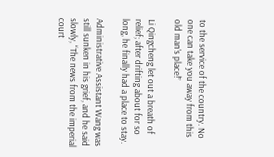to the service of the country. No one can take you away from this old man’s place!”

Li Qingcheng let out a breath of relief; after drifting about for so long, he finally had a place to stay.

Administrative Assistant Wang was still sunken in his grief, and he said slowly, “The news from the imperial court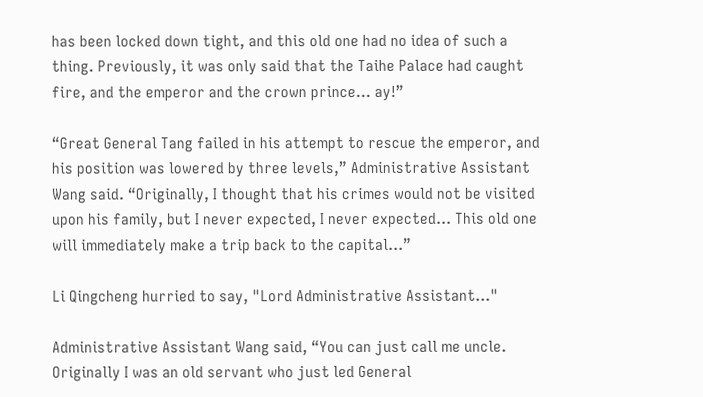has been locked down tight, and this old one had no idea of such a thing. Previously, it was only said that the Taihe Palace had caught fire, and the emperor and the crown prince… ay!”

“Great General Tang failed in his attempt to rescue the emperor, and his position was lowered by three levels,” Administrative Assistant Wang said. “Originally, I thought that his crimes would not be visited upon his family, but I never expected, I never expected… This old one will immediately make a trip back to the capital…”

Li Qingcheng hurried to say, "Lord Administrative Assistant…"

Administrative Assistant Wang said, “You can just call me uncle. Originally I was an old servant who just led General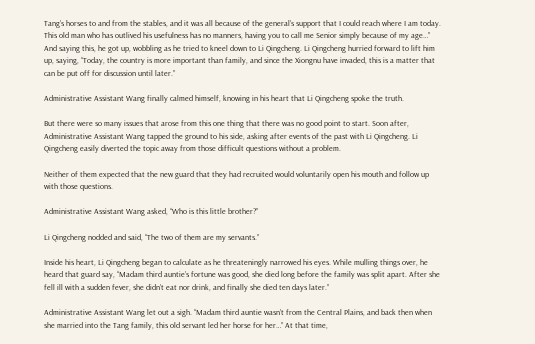Tang’s horses to and from the stables, and it was all because of the general’s support that I could reach where I am today. This old man who has outlived his usefulness has no manners, having you to call me Senior simply because of my age…” And saying this, he got up, wobbling as he tried to kneel down to Li Qingcheng. Li Qingcheng hurried forward to lift him up, saying, “Today, the country is more important than family, and since the Xiongnu have invaded, this is a matter that can be put off for discussion until later.”

Administrative Assistant Wang finally calmed himself, knowing in his heart that Li Qingcheng spoke the truth.

But there were so many issues that arose from this one thing that there was no good point to start. Soon after, Administrative Assistant Wang tapped the ground to his side, asking after events of the past with Li Qingcheng. Li Qingcheng easily diverted the topic away from those difficult questions without a problem.

Neither of them expected that the new guard that they had recruited would voluntarily open his mouth and follow up with those questions.

Administrative Assistant Wang asked, “Who is this little brother?”

Li Qingcheng nodded and said, “The two of them are my servants.”

Inside his heart, Li Qingcheng began to calculate as he threateningly narrowed his eyes. While mulling things over, he heard that guard say, “Madam third auntie’s fortune was good, she died long before the family was split apart. After she fell ill with a sudden fever, she didn’t eat nor drink, and finally she died ten days later.”

Administrative Assistant Wang let out a sigh. “Madam third auntie wasn’t from the Central Plains, and back then when she married into the Tang family, this old servant led her horse for her…” At that time,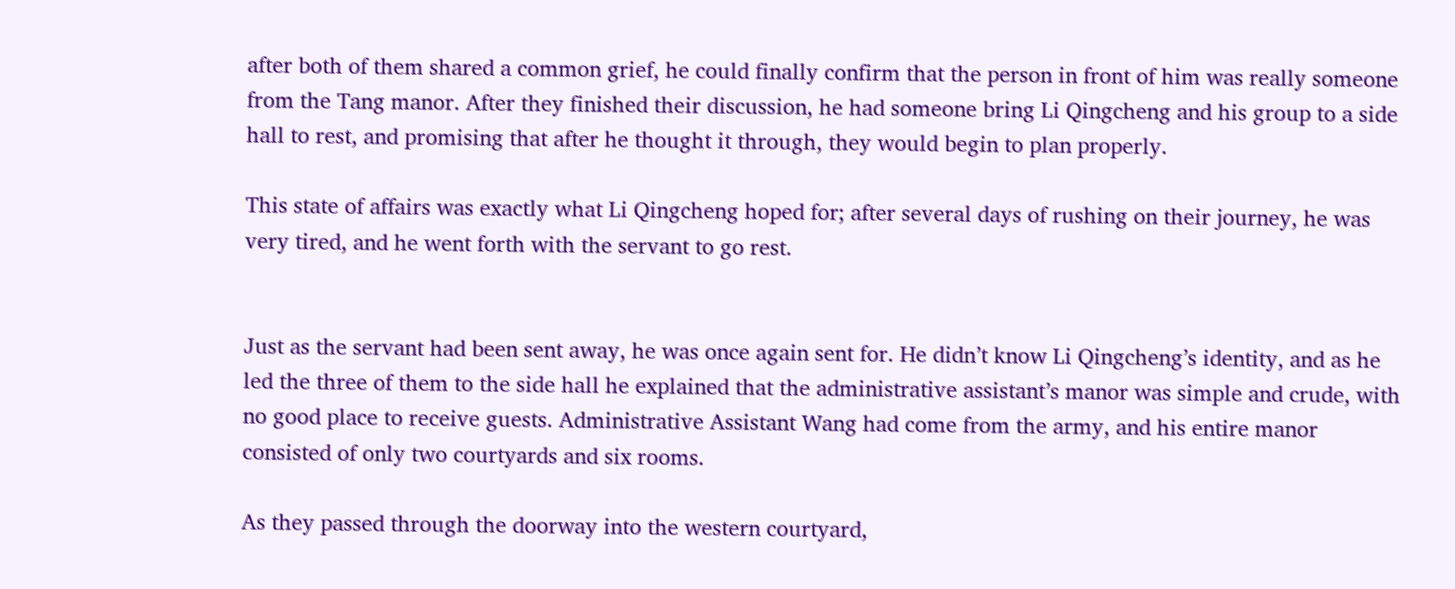after both of them shared a common grief, he could finally confirm that the person in front of him was really someone from the Tang manor. After they finished their discussion, he had someone bring Li Qingcheng and his group to a side hall to rest, and promising that after he thought it through, they would begin to plan properly.

This state of affairs was exactly what Li Qingcheng hoped for; after several days of rushing on their journey, he was very tired, and he went forth with the servant to go rest.


Just as the servant had been sent away, he was once again sent for. He didn’t know Li Qingcheng’s identity, and as he led the three of them to the side hall he explained that the administrative assistant’s manor was simple and crude, with no good place to receive guests. Administrative Assistant Wang had come from the army, and his entire manor consisted of only two courtyards and six rooms.

As they passed through the doorway into the western courtyard,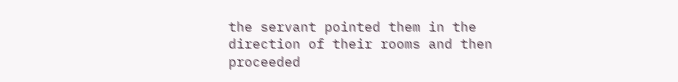the servant pointed them in the direction of their rooms and then proceeded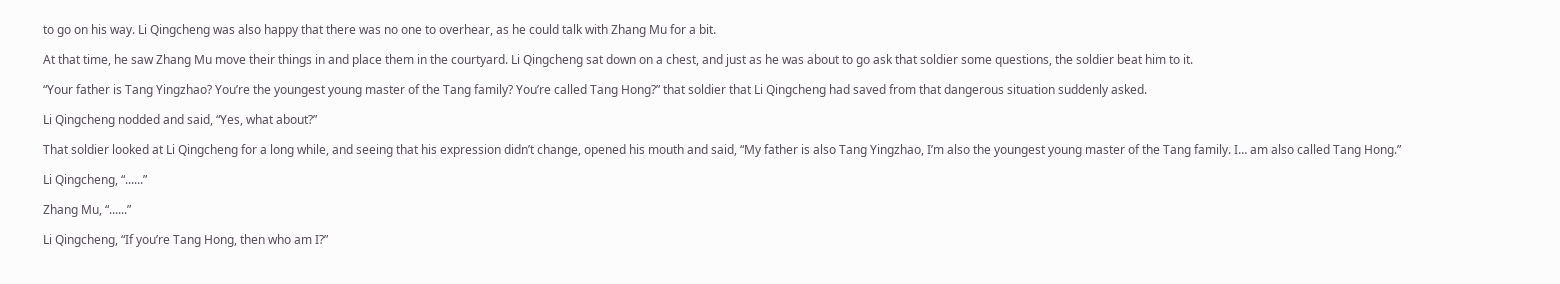to go on his way. Li Qingcheng was also happy that there was no one to overhear, as he could talk with Zhang Mu for a bit.

At that time, he saw Zhang Mu move their things in and place them in the courtyard. Li Qingcheng sat down on a chest, and just as he was about to go ask that soldier some questions, the soldier beat him to it.

“Your father is Tang Yingzhao? You’re the youngest young master of the Tang family? You’re called Tang Hong?” that soldier that Li Qingcheng had saved from that dangerous situation suddenly asked.

Li Qingcheng nodded and said, “Yes, what about?”

That soldier looked at Li Qingcheng for a long while, and seeing that his expression didn’t change, opened his mouth and said, “My father is also Tang Yingzhao, I’m also the youngest young master of the Tang family. I… am also called Tang Hong.”

Li Qingcheng, “......”

Zhang Mu, “......”

Li Qingcheng, “If you’re Tang Hong, then who am I?”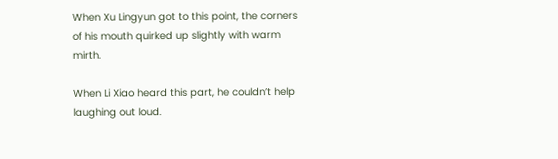When Xu Lingyun got to this point, the corners of his mouth quirked up slightly with warm mirth.

When Li Xiao heard this part, he couldn’t help laughing out loud.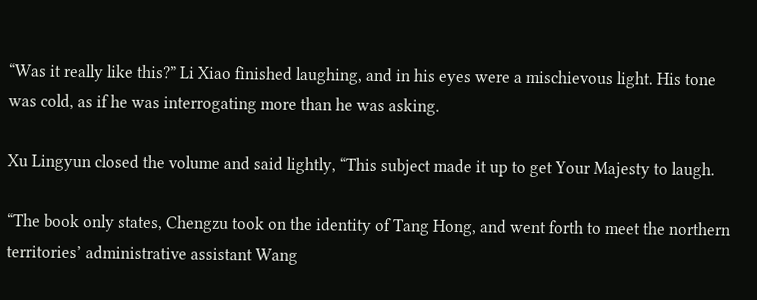“Was it really like this?” Li Xiao finished laughing, and in his eyes were a mischievous light. His tone was cold, as if he was interrogating more than he was asking.

Xu Lingyun closed the volume and said lightly, “This subject made it up to get Your Majesty to laugh.

“The book only states, Chengzu took on the identity of Tang Hong, and went forth to meet the northern territories’ administrative assistant Wang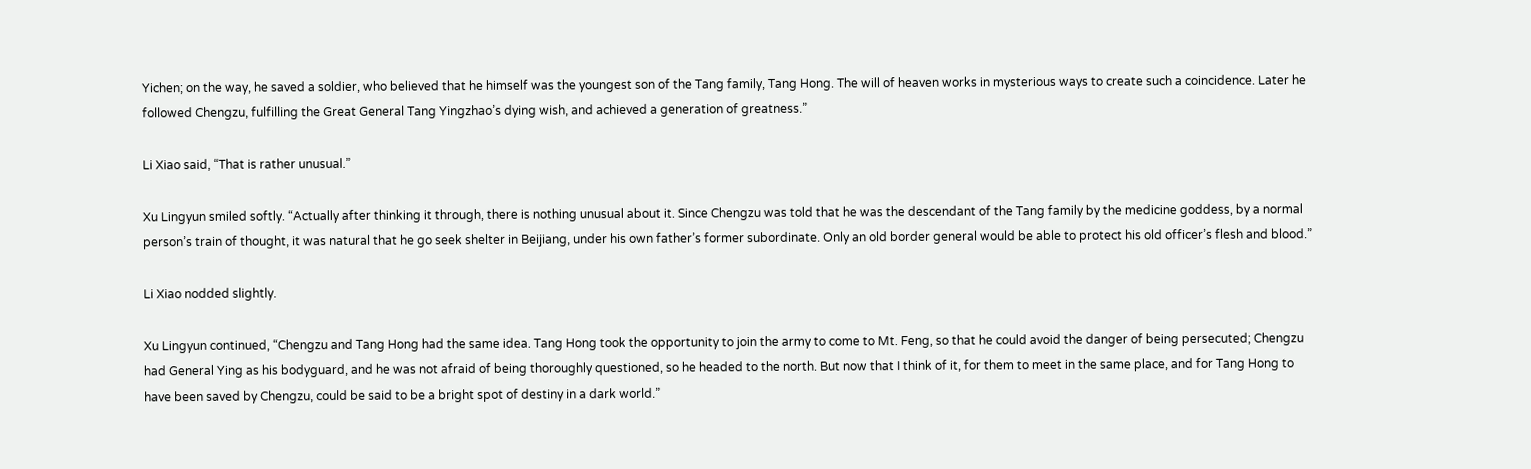Yichen; on the way, he saved a soldier, who believed that he himself was the youngest son of the Tang family, Tang Hong. The will of heaven works in mysterious ways to create such a coincidence. Later he followed Chengzu, fulfilling the Great General Tang Yingzhao’s dying wish, and achieved a generation of greatness.”

Li Xiao said, “That is rather unusual.”

Xu Lingyun smiled softly. “Actually after thinking it through, there is nothing unusual about it. Since Chengzu was told that he was the descendant of the Tang family by the medicine goddess, by a normal person’s train of thought, it was natural that he go seek shelter in Beijiang, under his own father’s former subordinate. Only an old border general would be able to protect his old officer’s flesh and blood.”

Li Xiao nodded slightly.

Xu Lingyun continued, “Chengzu and Tang Hong had the same idea. Tang Hong took the opportunity to join the army to come to Mt. Feng, so that he could avoid the danger of being persecuted; Chengzu had General Ying as his bodyguard, and he was not afraid of being thoroughly questioned, so he headed to the north. But now that I think of it, for them to meet in the same place, and for Tang Hong to have been saved by Chengzu, could be said to be a bright spot of destiny in a dark world.”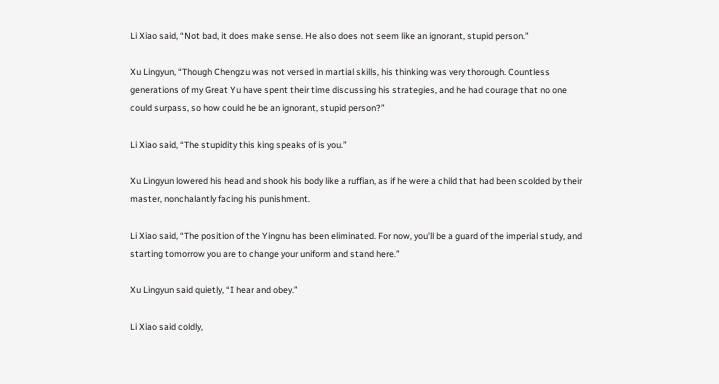Li Xiao said, “Not bad, it does make sense. He also does not seem like an ignorant, stupid person.”

Xu Lingyun, “Though Chengzu was not versed in martial skills, his thinking was very thorough. Countless generations of my Great Yu have spent their time discussing his strategies, and he had courage that no one could surpass, so how could he be an ignorant, stupid person?”

Li Xiao said, “The stupidity this king speaks of is you.”

Xu Lingyun lowered his head and shook his body like a ruffian, as if he were a child that had been scolded by their master, nonchalantly facing his punishment.

Li Xiao said, “The position of the Yingnu has been eliminated. For now, you’ll be a guard of the imperial study, and starting tomorrow you are to change your uniform and stand here.”

Xu Lingyun said quietly, “I hear and obey.”

Li Xiao said coldly,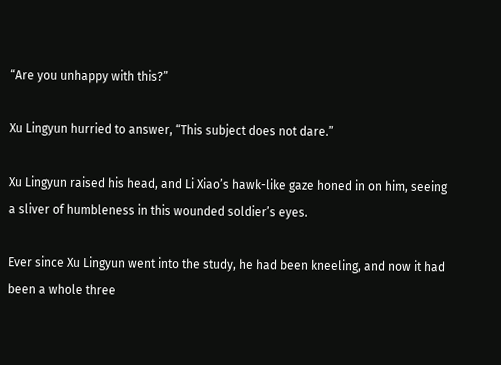“Are you unhappy with this?”

Xu Lingyun hurried to answer, “This subject does not dare.”

Xu Lingyun raised his head, and Li Xiao’s hawk-like gaze honed in on him, seeing a sliver of humbleness in this wounded soldier’s eyes.

Ever since Xu Lingyun went into the study, he had been kneeling, and now it had been a whole three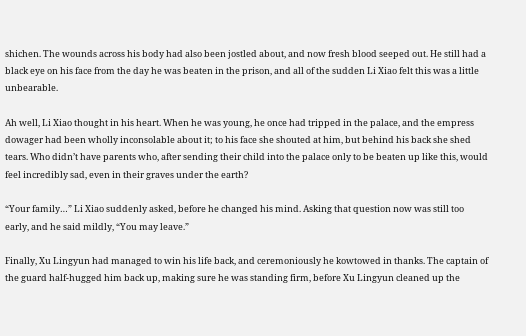shichen. The wounds across his body had also been jostled about, and now fresh blood seeped out. He still had a black eye on his face from the day he was beaten in the prison, and all of the sudden Li Xiao felt this was a little unbearable.

Ah well, Li Xiao thought in his heart. When he was young, he once had tripped in the palace, and the empress dowager had been wholly inconsolable about it; to his face she shouted at him, but behind his back she shed tears. Who didn’t have parents who, after sending their child into the palace only to be beaten up like this, would feel incredibly sad, even in their graves under the earth?

“Your family…” Li Xiao suddenly asked, before he changed his mind. Asking that question now was still too early, and he said mildly, “You may leave.”

Finally, Xu Lingyun had managed to win his life back, and ceremoniously he kowtowed in thanks. The captain of the guard half-hugged him back up, making sure he was standing firm, before Xu Lingyun cleaned up the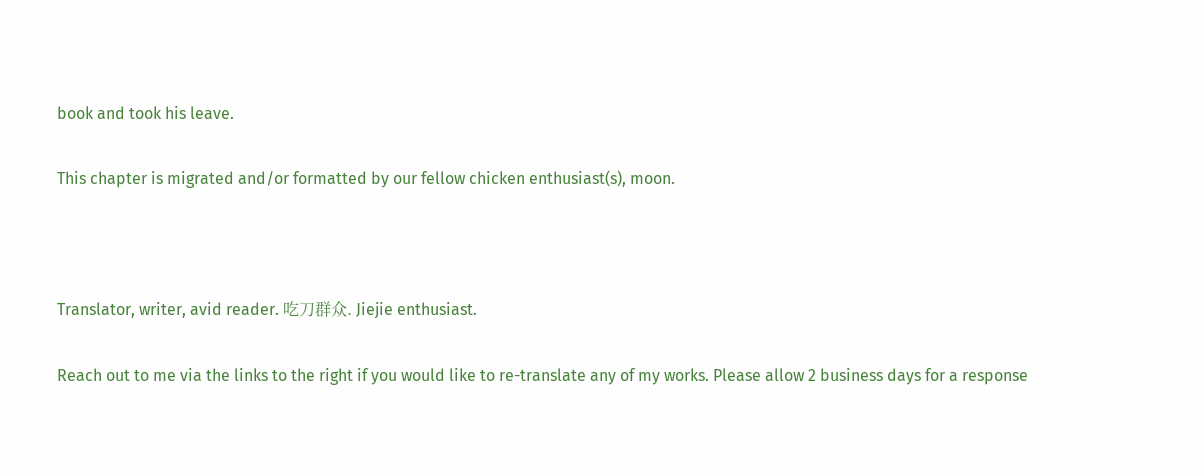book and took his leave.

This chapter is migrated and/or formatted by our fellow chicken enthusiast(s), moon.



Translator, writer, avid reader. 吃刀群众. Jiejie enthusiast.

Reach out to me via the links to the right if you would like to re-translate any of my works. Please allow 2 business days for a response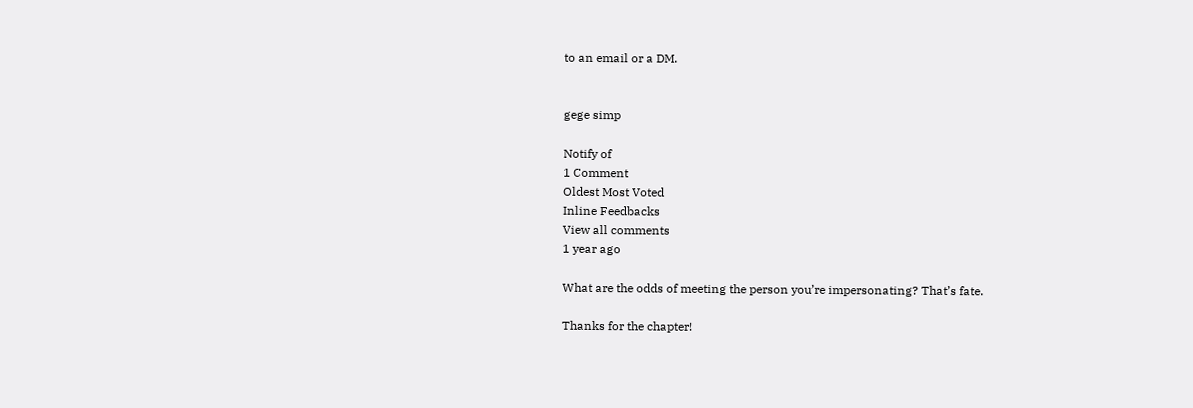to an email or a DM.


gege simp

Notify of
1 Comment
Oldest Most Voted
Inline Feedbacks
View all comments
1 year ago

What are the odds of meeting the person you’re impersonating? That’s fate.

Thanks for the chapter!